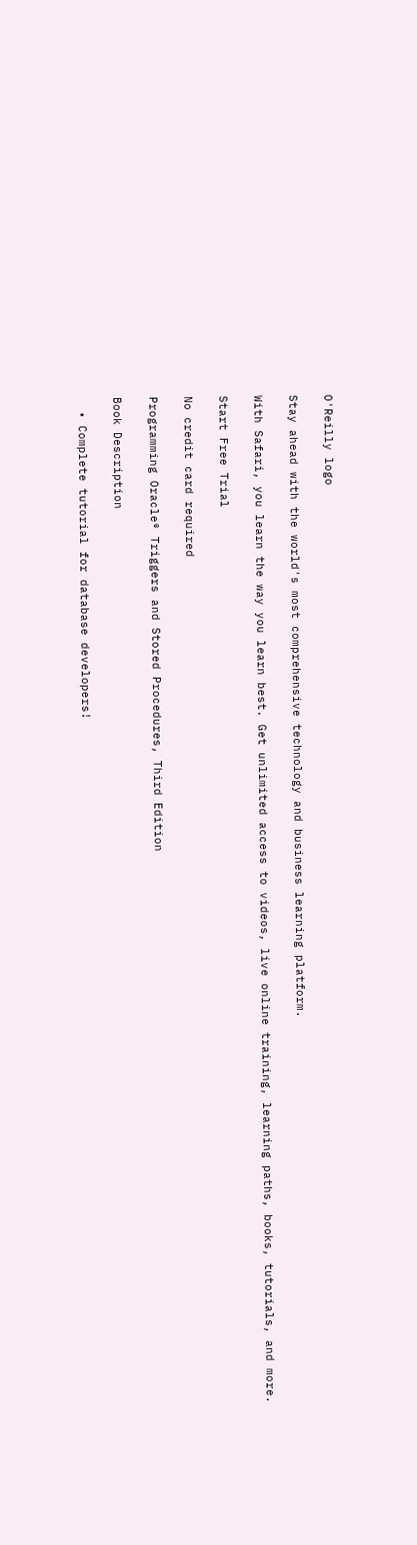O'Reilly logo

Stay ahead with the world's most comprehensive technology and business learning platform.

With Safari, you learn the way you learn best. Get unlimited access to videos, live online training, learning paths, books, tutorials, and more.

Start Free Trial

No credit card required

Programming Oracle® Triggers and Stored Procedures, Third Edition

Book Description

  • Complete tutorial for database developers!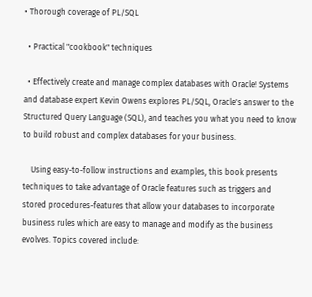• Thorough coverage of PL/SQL

  • Practical "cookbook" techniques

  • Effectively create and manage complex databases with Oracle! Systems and database expert Kevin Owens explores PL/SQL, Oracle's answer to the Structured Query Language (SQL), and teaches you what you need to know to build robust and complex databases for your business.

    Using easy-to-follow instructions and examples, this book presents techniques to take advantage of Oracle features such as triggers and stored procedures-features that allow your databases to incorporate business rules which are easy to manage and modify as the business evolves. Topics covered include: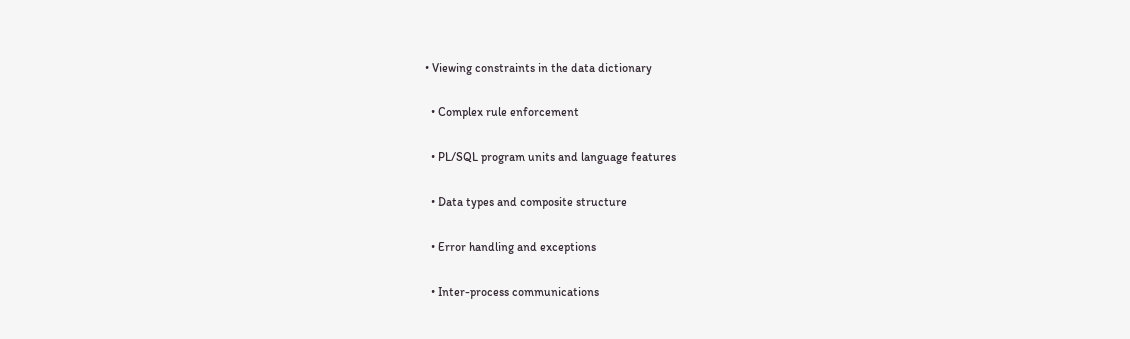• Viewing constraints in the data dictionary

  • Complex rule enforcement

  • PL/SQL program units and language features

  • Data types and composite structure

  • Error handling and exceptions

  • Inter-process communications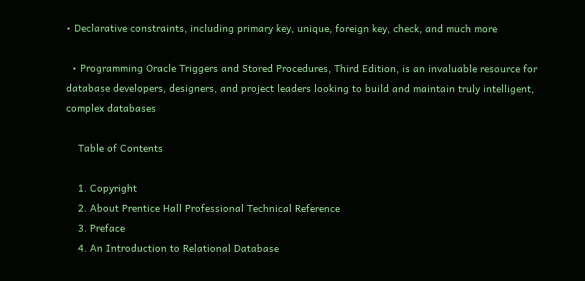• Declarative constraints, including primary key, unique, foreign key, check, and much more

  • Programming Oracle Triggers and Stored Procedures, Third Edition, is an invaluable resource for database developers, designers, and project leaders looking to build and maintain truly intelligent, complex databases

    Table of Contents

    1. Copyright
    2. About Prentice Hall Professional Technical Reference
    3. Preface
    4. An Introduction to Relational Database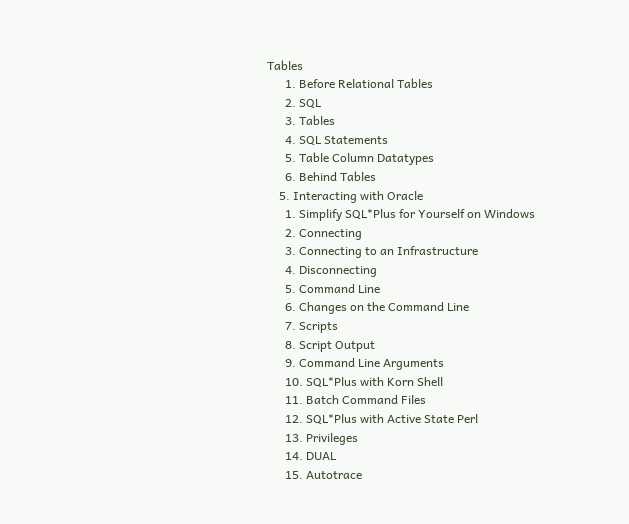Tables
      1. Before Relational Tables
      2. SQL
      3. Tables
      4. SQL Statements
      5. Table Column Datatypes
      6. Behind Tables
    5. Interacting with Oracle
      1. Simplify SQL*Plus for Yourself on Windows
      2. Connecting
      3. Connecting to an Infrastructure
      4. Disconnecting
      5. Command Line
      6. Changes on the Command Line
      7. Scripts
      8. Script Output
      9. Command Line Arguments
      10. SQL*Plus with Korn Shell
      11. Batch Command Files
      12. SQL*Plus with Active State Perl
      13. Privileges
      14. DUAL
      15. Autotrace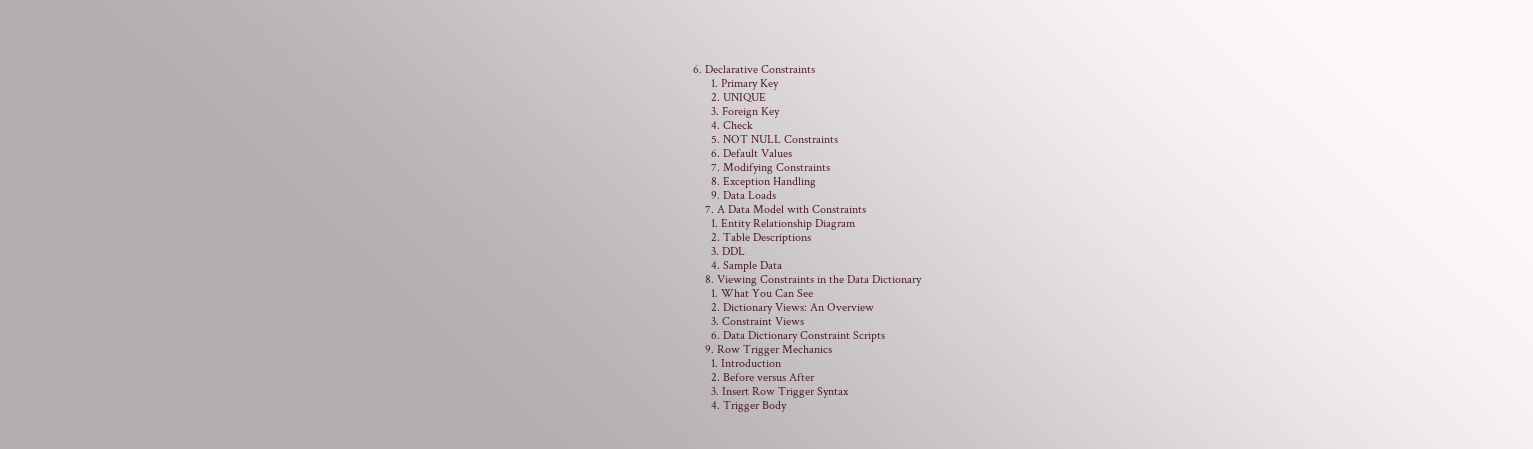6. Declarative Constraints
      1. Primary Key
      2. UNIQUE
      3. Foreign Key
      4. Check
      5. NOT NULL Constraints
      6. Default Values
      7. Modifying Constraints
      8. Exception Handling
      9. Data Loads
    7. A Data Model with Constraints
      1. Entity Relationship Diagram
      2. Table Descriptions
      3. DDL
      4. Sample Data
    8. Viewing Constraints in the Data Dictionary
      1. What You Can See
      2. Dictionary Views: An Overview
      3. Constraint Views
      6. Data Dictionary Constraint Scripts
    9. Row Trigger Mechanics
      1. Introduction
      2. Before versus After
      3. Insert Row Trigger Syntax
      4. Trigger Body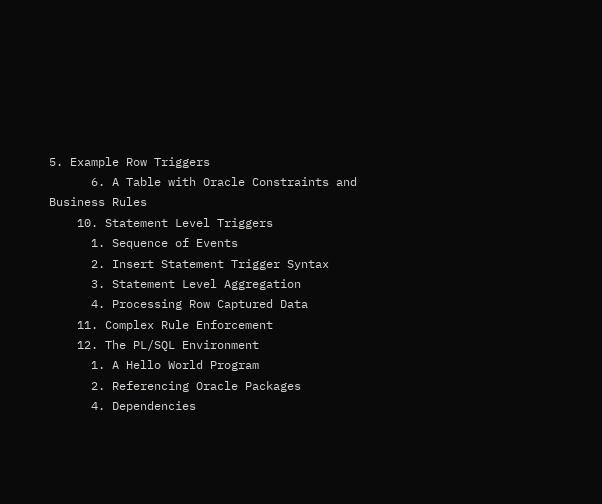5. Example Row Triggers
      6. A Table with Oracle Constraints and Business Rules
    10. Statement Level Triggers
      1. Sequence of Events
      2. Insert Statement Trigger Syntax
      3. Statement Level Aggregation
      4. Processing Row Captured Data
    11. Complex Rule Enforcement
    12. The PL/SQL Environment
      1. A Hello World Program
      2. Referencing Oracle Packages
      4. Dependencies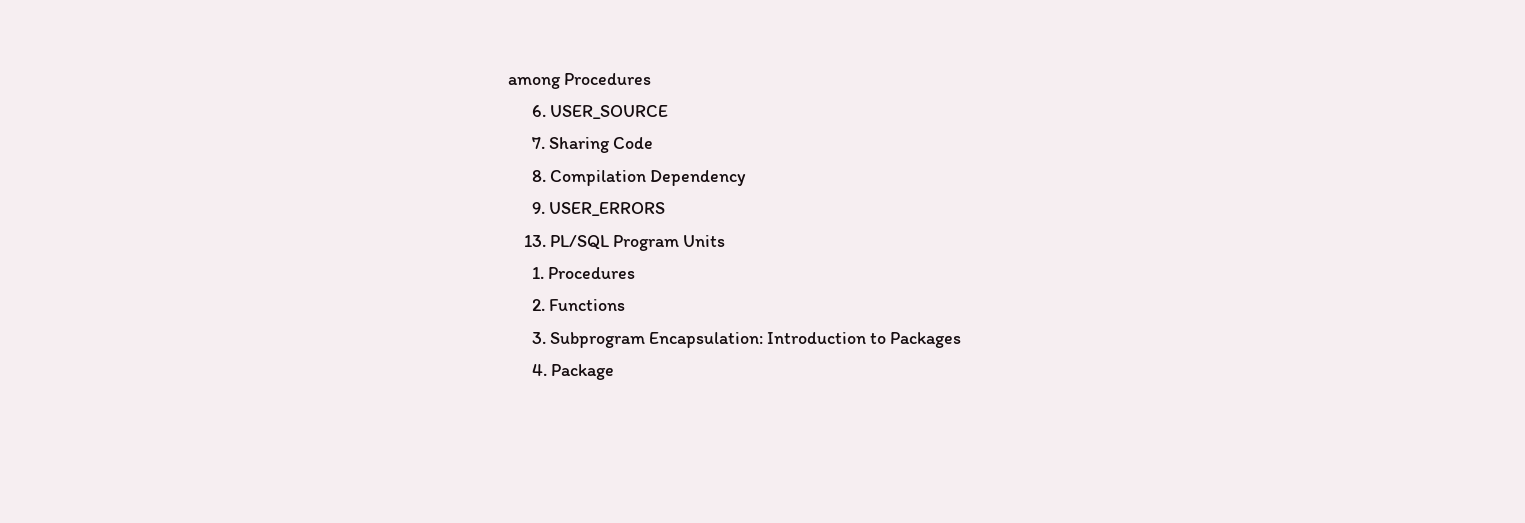among Procedures
      6. USER_SOURCE
      7. Sharing Code
      8. Compilation Dependency
      9. USER_ERRORS
    13. PL/SQL Program Units
      1. Procedures
      2. Functions
      3. Subprogram Encapsulation: Introduction to Packages
      4. Package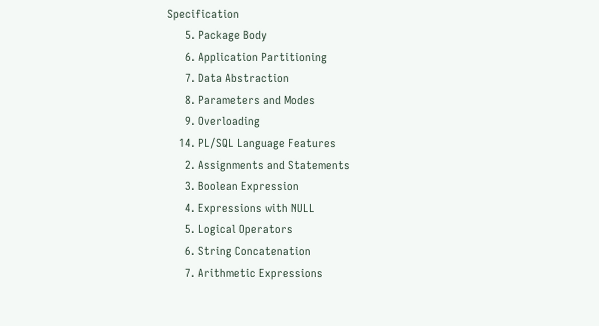Specification
      5. Package Body
      6. Application Partitioning
      7. Data Abstraction
      8. Parameters and Modes
      9. Overloading
    14. PL/SQL Language Features
      2. Assignments and Statements
      3. Boolean Expression
      4. Expressions with NULL
      5. Logical Operators
      6. String Concatenation
      7. Arithmetic Expressions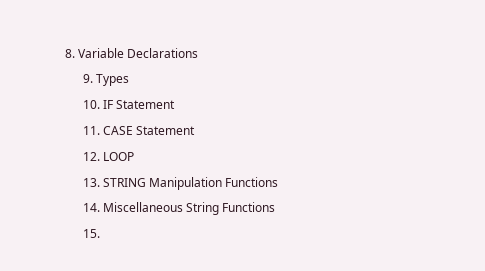8. Variable Declarations
      9. Types
      10. IF Statement
      11. CASE Statement
      12. LOOP
      13. STRING Manipulation Functions
      14. Miscellaneous String Functions
      15.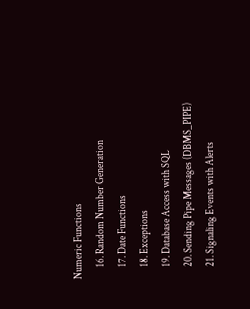Numeric Functions
      16. Random Number Generation
      17. Date Functions
      18. Exceptions
      19. Database Access with SQL
      20. Sending Pipe Messages (DBMS_PIPE)
      21. Signaling Events with Alerts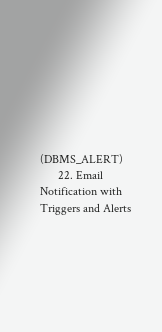(DBMS_ALERT)
      22. Email Notification with Triggers and Alerts